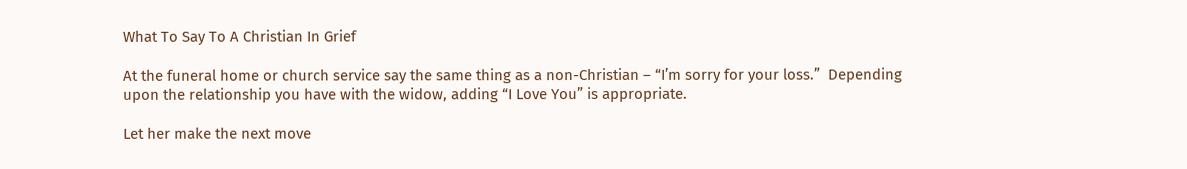What To Say To A Christian In Grief

At the funeral home or church service say the same thing as a non-Christian – “I’m sorry for your loss.”  Depending upon the relationship you have with the widow, adding “I Love You” is appropriate.

Let her make the next move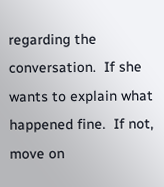regarding the conversation.  If she wants to explain what happened fine.  If not, move on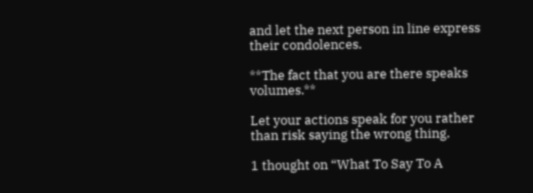and let the next person in line express their condolences.

**The fact that you are there speaks volumes.**

Let your actions speak for you rather than risk saying the wrong thing.

1 thought on “What To Say To A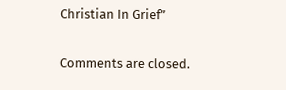Christian In Grief”

Comments are closed.